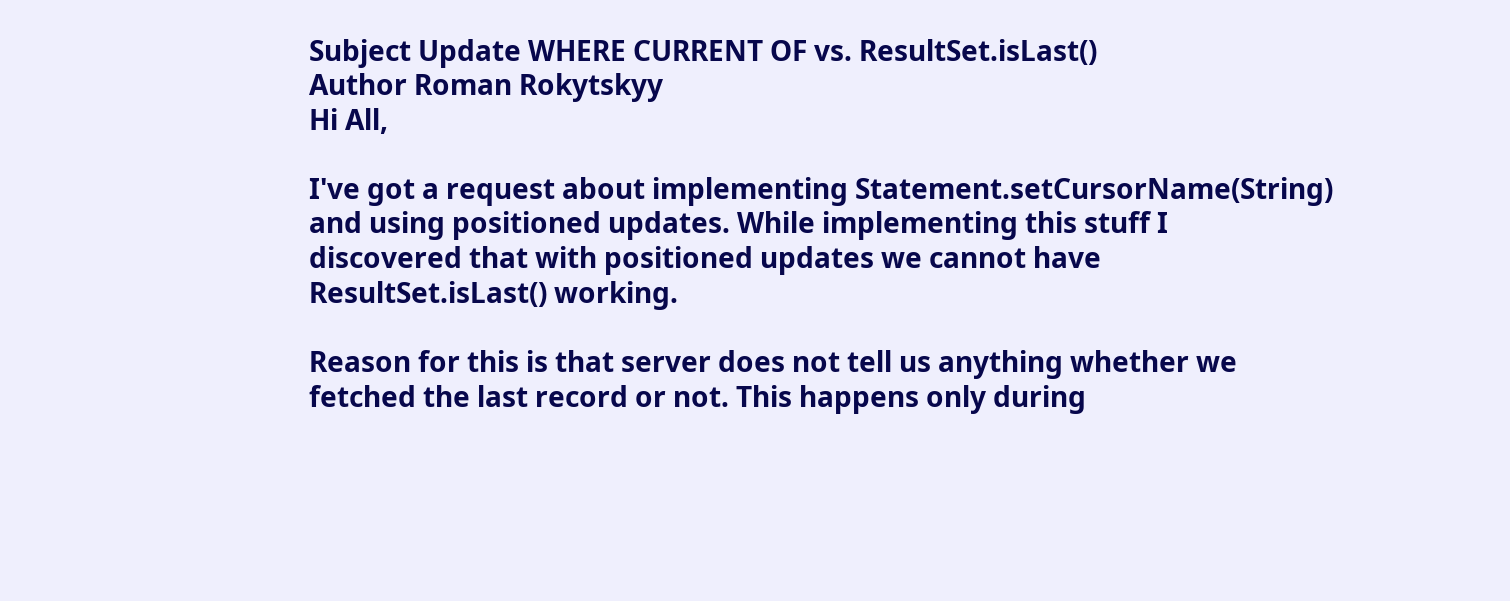Subject Update WHERE CURRENT OF vs. ResultSet.isLast()
Author Roman Rokytskyy
Hi All,

I've got a request about implementing Statement.setCursorName(String)
and using positioned updates. While implementing this stuff I
discovered that with positioned updates we cannot have
ResultSet.isLast() working.

Reason for this is that server does not tell us anything whether we
fetched the last record or not. This happens only during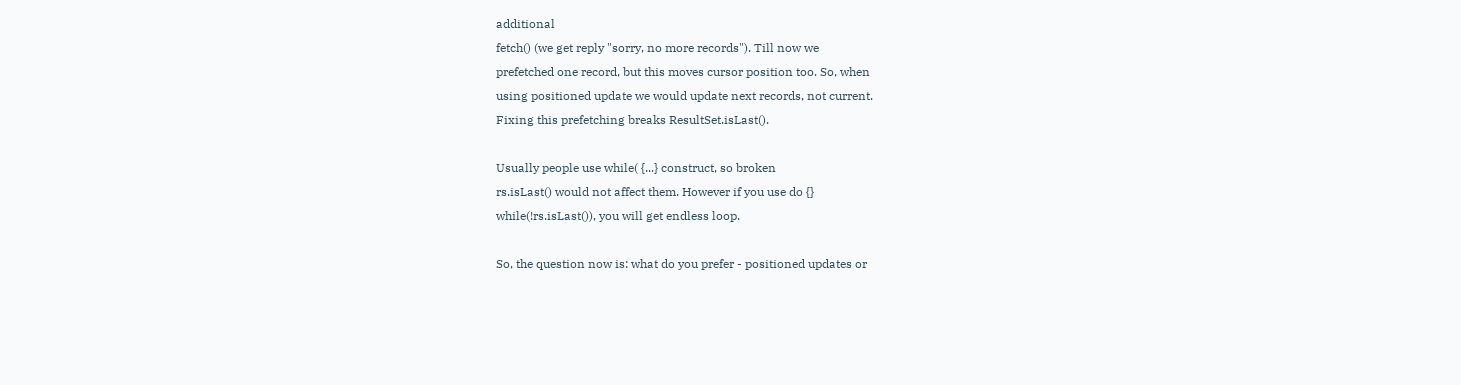additional
fetch() (we get reply "sorry, no more records"). Till now we
prefetched one record, but this moves cursor position too. So, when
using positioned update we would update next records, not current.
Fixing this prefetching breaks ResultSet.isLast().

Usually people use while( {...} construct, so broken
rs.isLast() would not affect them. However if you use do {}
while(!rs.isLast()), you will get endless loop.

So, the question now is: what do you prefer - positioned updates or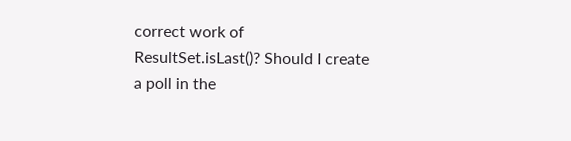correct work of ResultSet.isLast()? Should I create a poll in the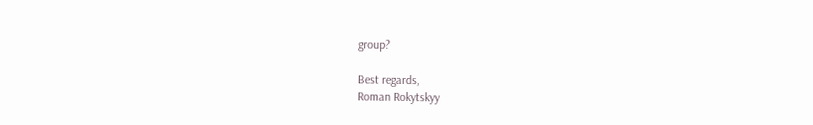group?

Best regards,
Roman Rokytskyy